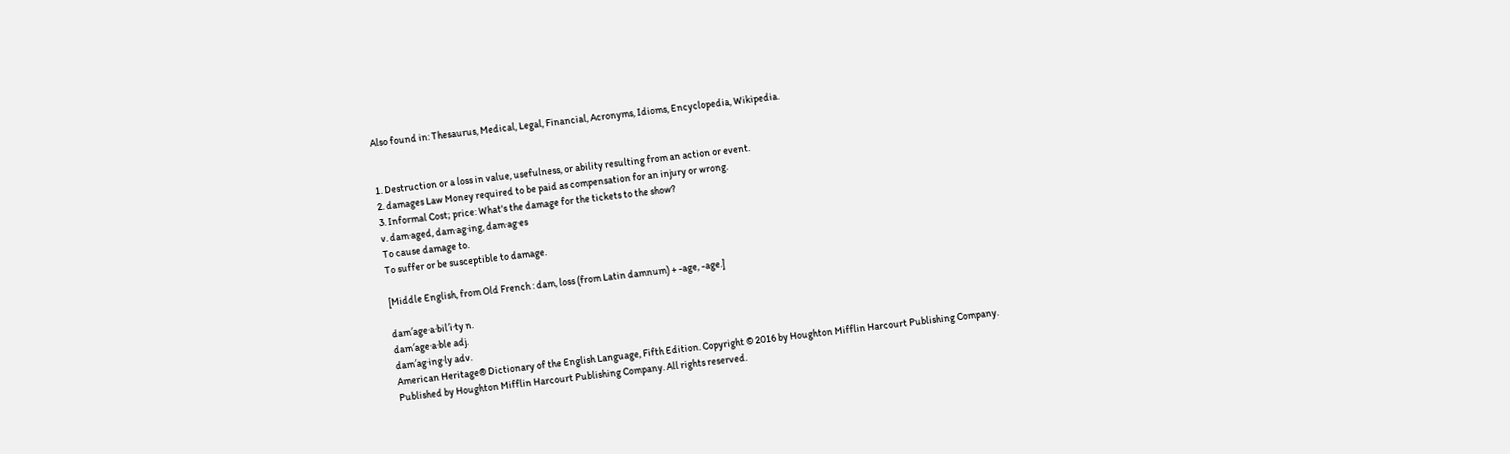Also found in: Thesaurus, Medical, Legal, Financial, Acronyms, Idioms, Encyclopedia, Wikipedia.


1. Destruction or a loss in value, usefulness, or ability resulting from an action or event.
2. damages Law Money required to be paid as compensation for an injury or wrong.
3. Informal Cost; price: What's the damage for the tickets to the show?
v. dam·aged, dam·ag·ing, dam·ag·es
To cause damage to.
To suffer or be susceptible to damage.

[Middle English, from Old French : dam, loss (from Latin damnum) + -age, -age.]

dam′age·a·bil′i·ty n.
dam′age·a·ble adj.
dam′ag·ing·ly adv.
American Heritage® Dictionary of the English Language, Fifth Edition. Copyright © 2016 by Houghton Mifflin Harcourt Publishing Company. Published by Houghton Mifflin Harcourt Publishing Company. All rights reserved.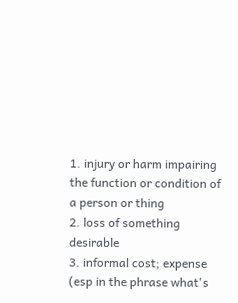1. injury or harm impairing the function or condition of a person or thing
2. loss of something desirable
3. informal cost; expense (esp in the phrase what's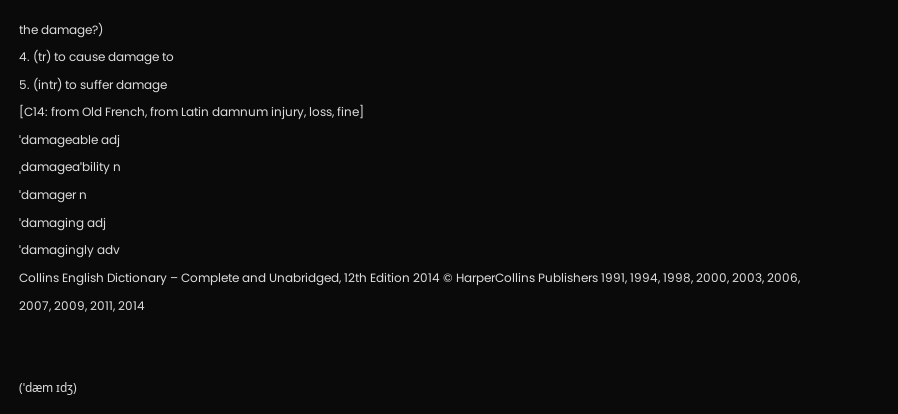the damage?)
4. (tr) to cause damage to
5. (intr) to suffer damage
[C14: from Old French, from Latin damnum injury, loss, fine]
ˈdamageable adj
ˌdamageaˈbility n
ˈdamager n
ˈdamaging adj
ˈdamagingly adv
Collins English Dictionary – Complete and Unabridged, 12th Edition 2014 © HarperCollins Publishers 1991, 1994, 1998, 2000, 2003, 2006, 2007, 2009, 2011, 2014


(ˈdæm ɪdʒ)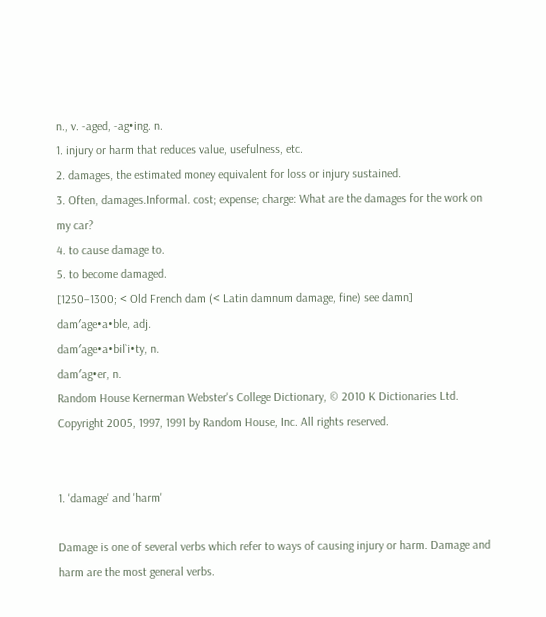n., v. -aged, -ag•ing. n.
1. injury or harm that reduces value, usefulness, etc.
2. damages, the estimated money equivalent for loss or injury sustained.
3. Often, damages.Informal. cost; expense; charge: What are the damages for the work on my car?
4. to cause damage to.
5. to become damaged.
[1250–1300; < Old French dam (< Latin damnum damage, fine) see damn]
dam′age•a•ble, adj.
dam′age•a•bil`i•ty, n.
dam′ag•er, n.
Random House Kernerman Webster's College Dictionary, © 2010 K Dictionaries Ltd. Copyright 2005, 1997, 1991 by Random House, Inc. All rights reserved.


1. 'damage' and 'harm'

Damage is one of several verbs which refer to ways of causing injury or harm. Damage and harm are the most general verbs.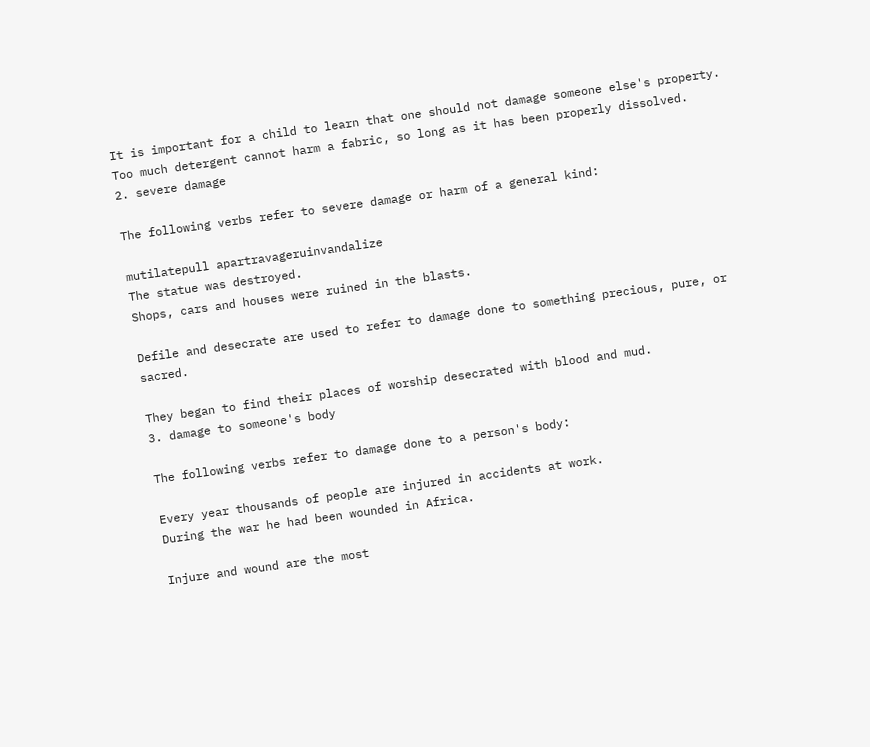It is important for a child to learn that one should not damage someone else's property.
Too much detergent cannot harm a fabric, so long as it has been properly dissolved.
2. severe damage

The following verbs refer to severe damage or harm of a general kind:

mutilatepull apartravageruinvandalize
The statue was destroyed.
Shops, cars and houses were ruined in the blasts.

Defile and desecrate are used to refer to damage done to something precious, pure, or sacred.

They began to find their places of worship desecrated with blood and mud.
3. damage to someone's body

The following verbs refer to damage done to a person's body:

Every year thousands of people are injured in accidents at work.
During the war he had been wounded in Africa.

Injure and wound are the most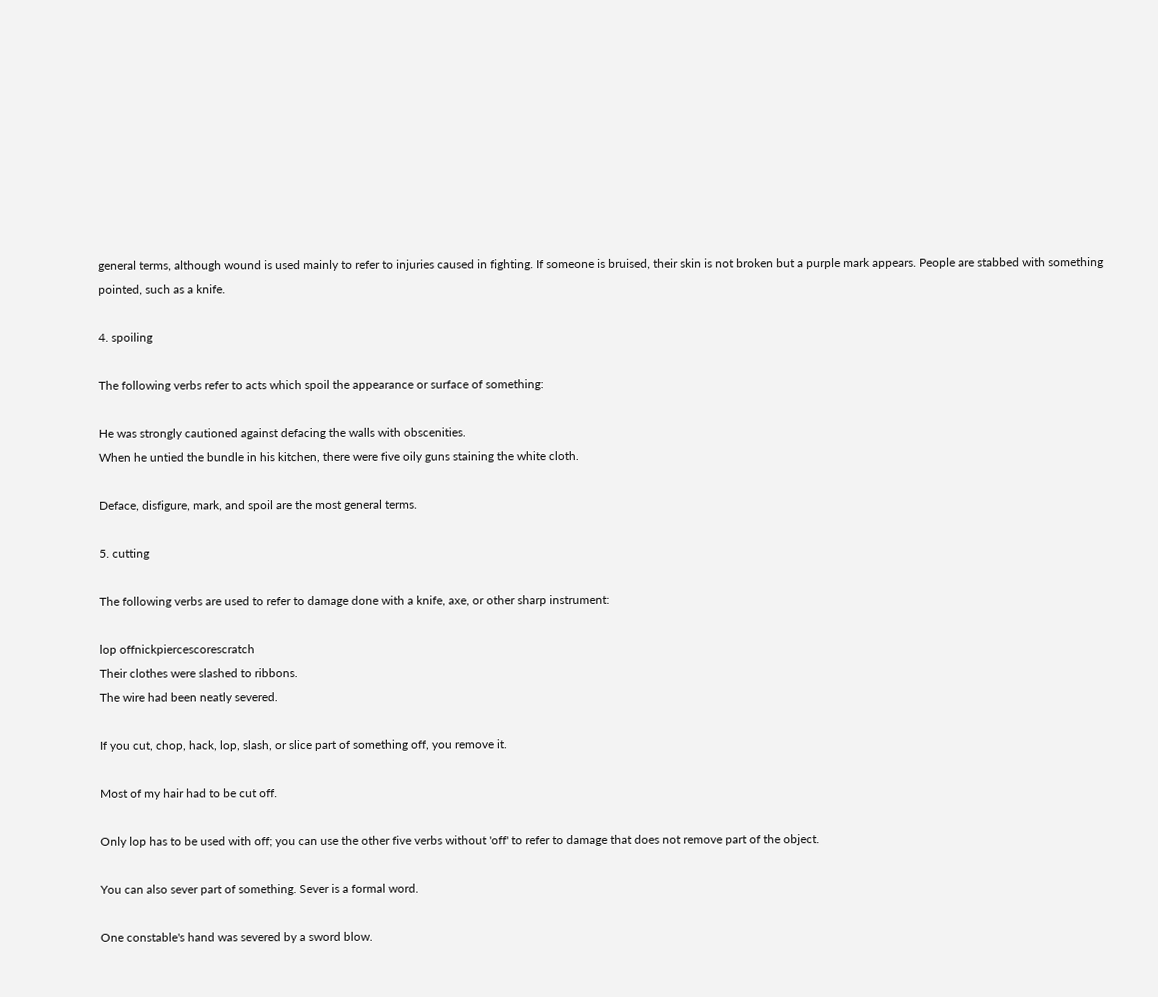general terms, although wound is used mainly to refer to injuries caused in fighting. If someone is bruised, their skin is not broken but a purple mark appears. People are stabbed with something pointed, such as a knife.

4. spoiling

The following verbs refer to acts which spoil the appearance or surface of something:

He was strongly cautioned against defacing the walls with obscenities.
When he untied the bundle in his kitchen, there were five oily guns staining the white cloth.

Deface, disfigure, mark, and spoil are the most general terms.

5. cutting

The following verbs are used to refer to damage done with a knife, axe, or other sharp instrument:

lop offnickpiercescorescratch
Their clothes were slashed to ribbons.
The wire had been neatly severed.

If you cut, chop, hack, lop, slash, or slice part of something off, you remove it.

Most of my hair had to be cut off.

Only lop has to be used with off; you can use the other five verbs without 'off' to refer to damage that does not remove part of the object.

You can also sever part of something. Sever is a formal word.

One constable's hand was severed by a sword blow.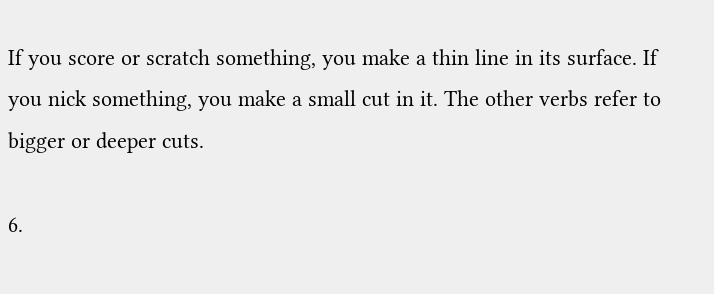If you score or scratch something, you make a thin line in its surface. If you nick something, you make a small cut in it. The other verbs refer to bigger or deeper cuts.

6.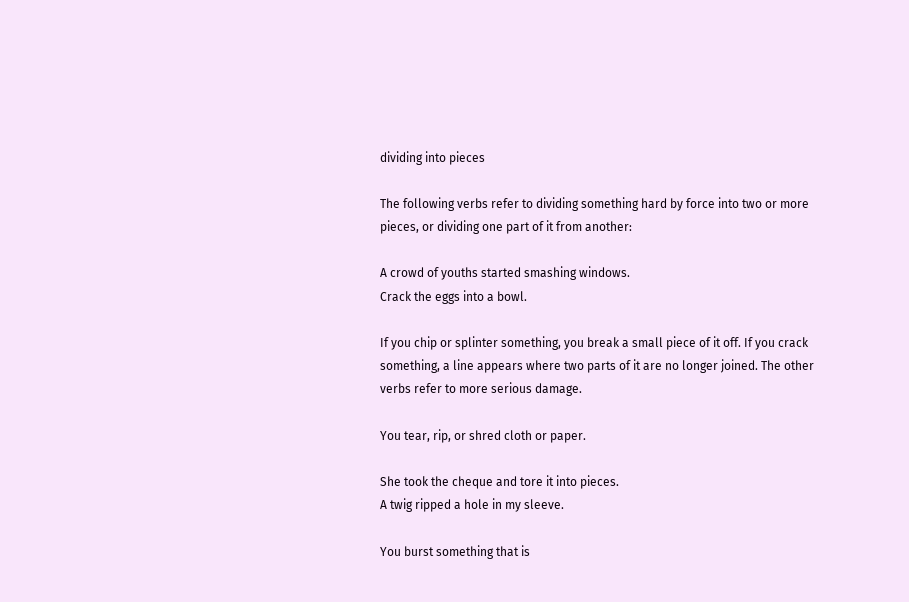dividing into pieces

The following verbs refer to dividing something hard by force into two or more pieces, or dividing one part of it from another:

A crowd of youths started smashing windows.
Crack the eggs into a bowl.

If you chip or splinter something, you break a small piece of it off. If you crack something, a line appears where two parts of it are no longer joined. The other verbs refer to more serious damage.

You tear, rip, or shred cloth or paper.

She took the cheque and tore it into pieces.
A twig ripped a hole in my sleeve.

You burst something that is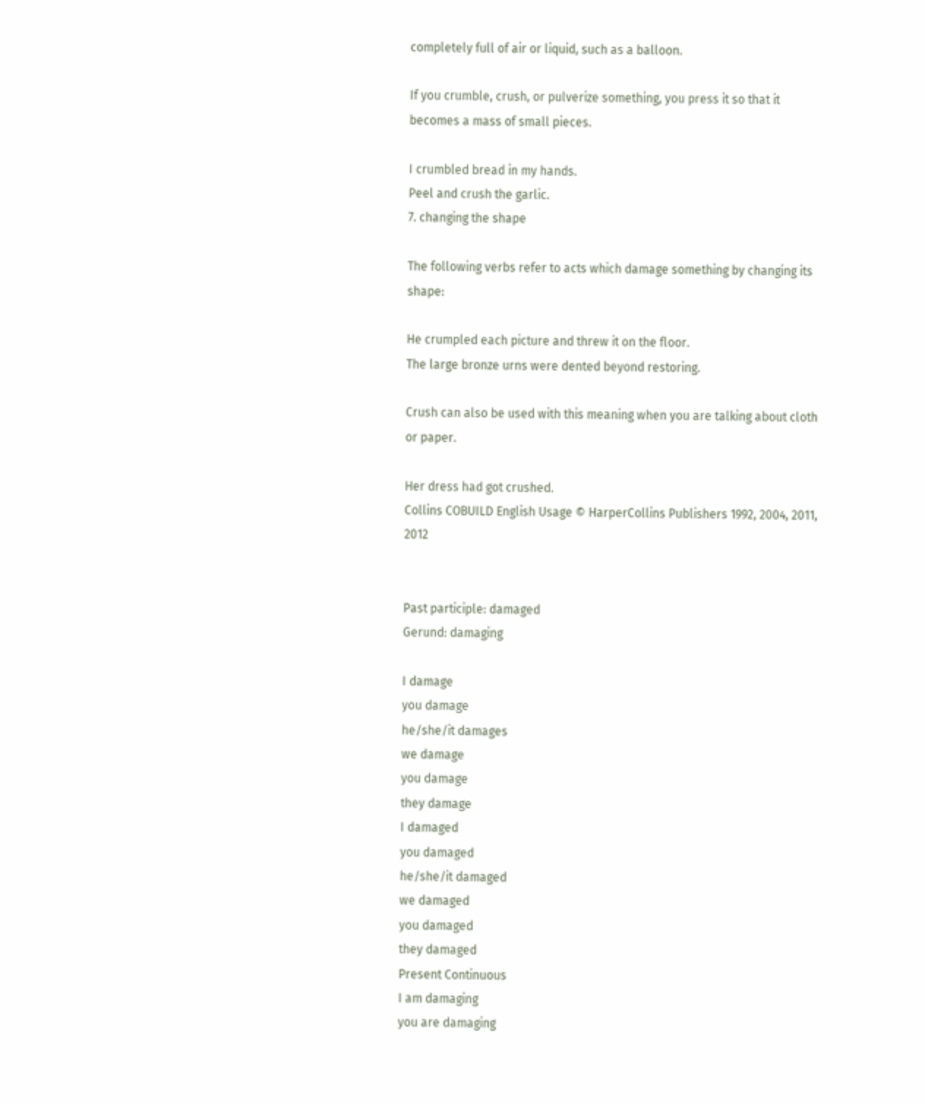completely full of air or liquid, such as a balloon.

If you crumble, crush, or pulverize something, you press it so that it becomes a mass of small pieces.

I crumbled bread in my hands.
Peel and crush the garlic.
7. changing the shape

The following verbs refer to acts which damage something by changing its shape:

He crumpled each picture and threw it on the floor.
The large bronze urns were dented beyond restoring.

Crush can also be used with this meaning when you are talking about cloth or paper.

Her dress had got crushed.
Collins COBUILD English Usage © HarperCollins Publishers 1992, 2004, 2011, 2012


Past participle: damaged
Gerund: damaging

I damage
you damage
he/she/it damages
we damage
you damage
they damage
I damaged
you damaged
he/she/it damaged
we damaged
you damaged
they damaged
Present Continuous
I am damaging
you are damaging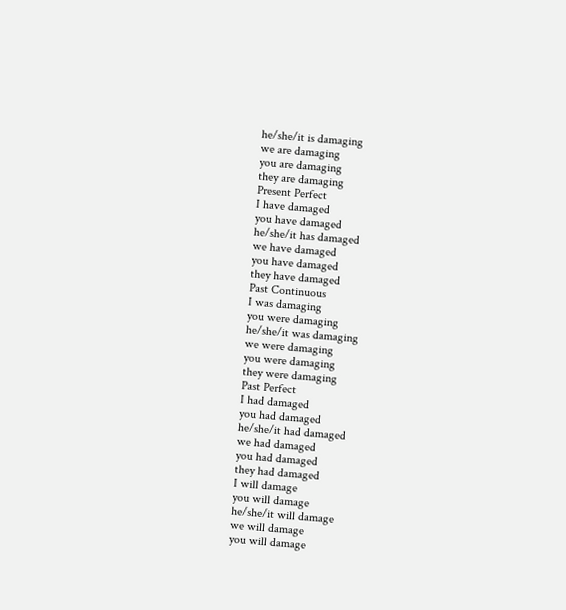he/she/it is damaging
we are damaging
you are damaging
they are damaging
Present Perfect
I have damaged
you have damaged
he/she/it has damaged
we have damaged
you have damaged
they have damaged
Past Continuous
I was damaging
you were damaging
he/she/it was damaging
we were damaging
you were damaging
they were damaging
Past Perfect
I had damaged
you had damaged
he/she/it had damaged
we had damaged
you had damaged
they had damaged
I will damage
you will damage
he/she/it will damage
we will damage
you will damage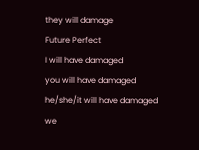they will damage
Future Perfect
I will have damaged
you will have damaged
he/she/it will have damaged
we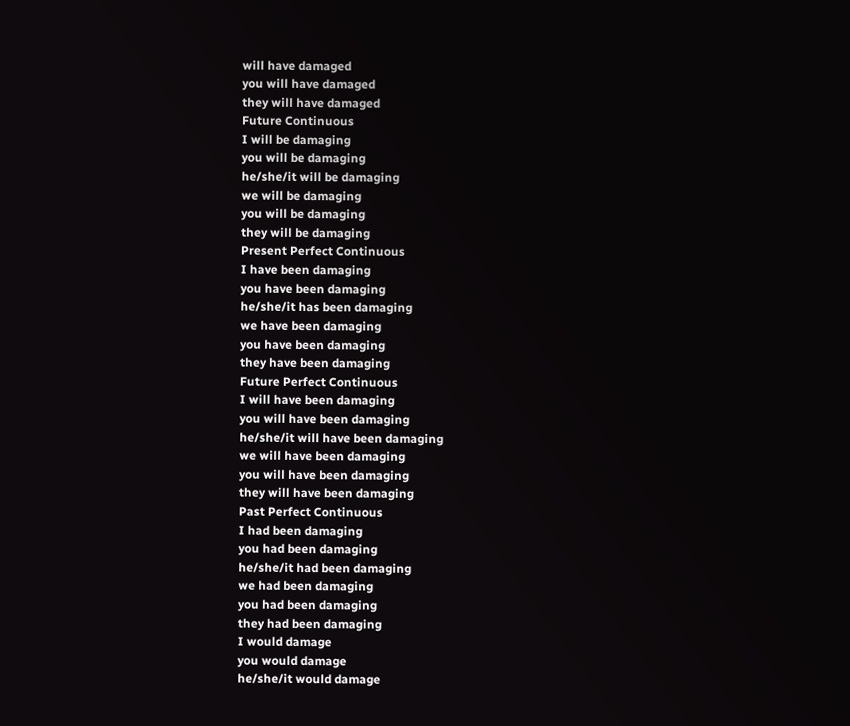will have damaged
you will have damaged
they will have damaged
Future Continuous
I will be damaging
you will be damaging
he/she/it will be damaging
we will be damaging
you will be damaging
they will be damaging
Present Perfect Continuous
I have been damaging
you have been damaging
he/she/it has been damaging
we have been damaging
you have been damaging
they have been damaging
Future Perfect Continuous
I will have been damaging
you will have been damaging
he/she/it will have been damaging
we will have been damaging
you will have been damaging
they will have been damaging
Past Perfect Continuous
I had been damaging
you had been damaging
he/she/it had been damaging
we had been damaging
you had been damaging
they had been damaging
I would damage
you would damage
he/she/it would damage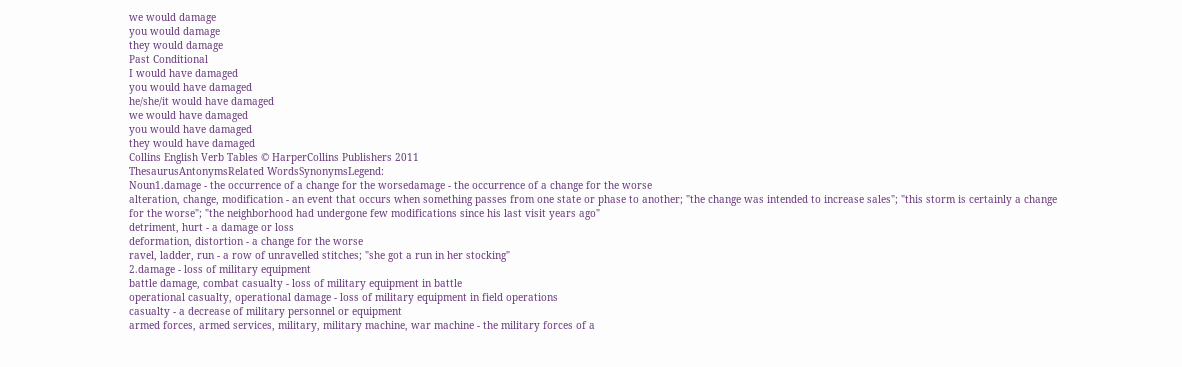we would damage
you would damage
they would damage
Past Conditional
I would have damaged
you would have damaged
he/she/it would have damaged
we would have damaged
you would have damaged
they would have damaged
Collins English Verb Tables © HarperCollins Publishers 2011
ThesaurusAntonymsRelated WordsSynonymsLegend:
Noun1.damage - the occurrence of a change for the worsedamage - the occurrence of a change for the worse
alteration, change, modification - an event that occurs when something passes from one state or phase to another; "the change was intended to increase sales"; "this storm is certainly a change for the worse"; "the neighborhood had undergone few modifications since his last visit years ago"
detriment, hurt - a damage or loss
deformation, distortion - a change for the worse
ravel, ladder, run - a row of unravelled stitches; "she got a run in her stocking"
2.damage - loss of military equipment
battle damage, combat casualty - loss of military equipment in battle
operational casualty, operational damage - loss of military equipment in field operations
casualty - a decrease of military personnel or equipment
armed forces, armed services, military, military machine, war machine - the military forces of a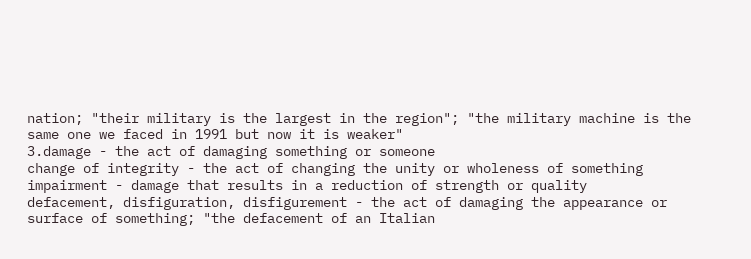nation; "their military is the largest in the region"; "the military machine is the same one we faced in 1991 but now it is weaker"
3.damage - the act of damaging something or someone
change of integrity - the act of changing the unity or wholeness of something
impairment - damage that results in a reduction of strength or quality
defacement, disfiguration, disfigurement - the act of damaging the appearance or surface of something; "the defacement of an Italian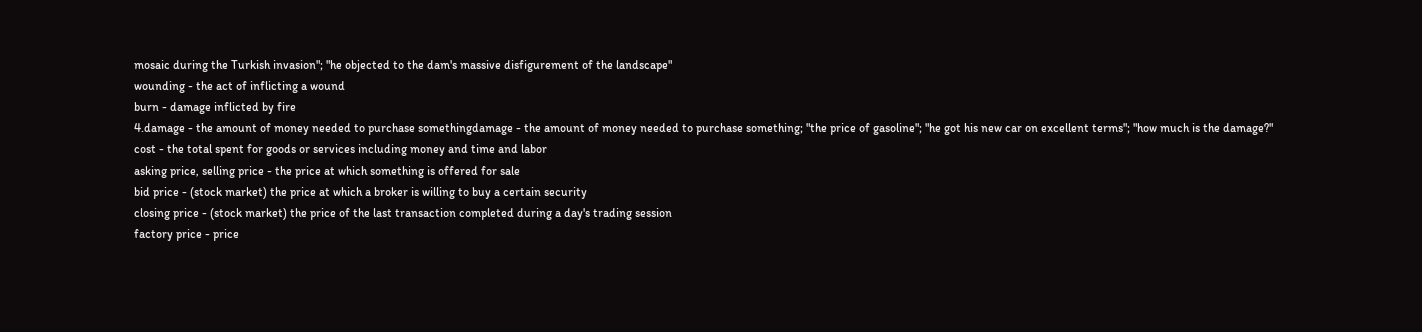mosaic during the Turkish invasion"; "he objected to the dam's massive disfigurement of the landscape"
wounding - the act of inflicting a wound
burn - damage inflicted by fire
4.damage - the amount of money needed to purchase somethingdamage - the amount of money needed to purchase something; "the price of gasoline"; "he got his new car on excellent terms"; "how much is the damage?"
cost - the total spent for goods or services including money and time and labor
asking price, selling price - the price at which something is offered for sale
bid price - (stock market) the price at which a broker is willing to buy a certain security
closing price - (stock market) the price of the last transaction completed during a day's trading session
factory price - price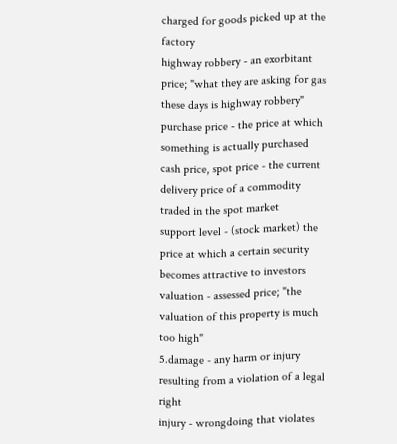charged for goods picked up at the factory
highway robbery - an exorbitant price; "what they are asking for gas these days is highway robbery"
purchase price - the price at which something is actually purchased
cash price, spot price - the current delivery price of a commodity traded in the spot market
support level - (stock market) the price at which a certain security becomes attractive to investors
valuation - assessed price; "the valuation of this property is much too high"
5.damage - any harm or injury resulting from a violation of a legal right
injury - wrongdoing that violates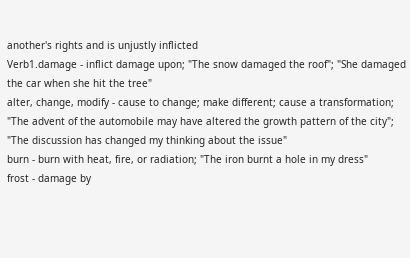another's rights and is unjustly inflicted
Verb1.damage - inflict damage upon; "The snow damaged the roof"; "She damaged the car when she hit the tree"
alter, change, modify - cause to change; make different; cause a transformation; "The advent of the automobile may have altered the growth pattern of the city"; "The discussion has changed my thinking about the issue"
burn - burn with heat, fire, or radiation; "The iron burnt a hole in my dress"
frost - damage by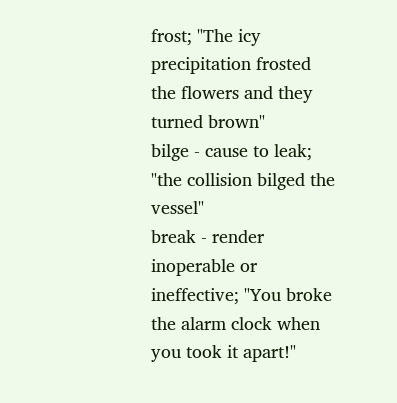frost; "The icy precipitation frosted the flowers and they turned brown"
bilge - cause to leak; "the collision bilged the vessel"
break - render inoperable or ineffective; "You broke the alarm clock when you took it apart!"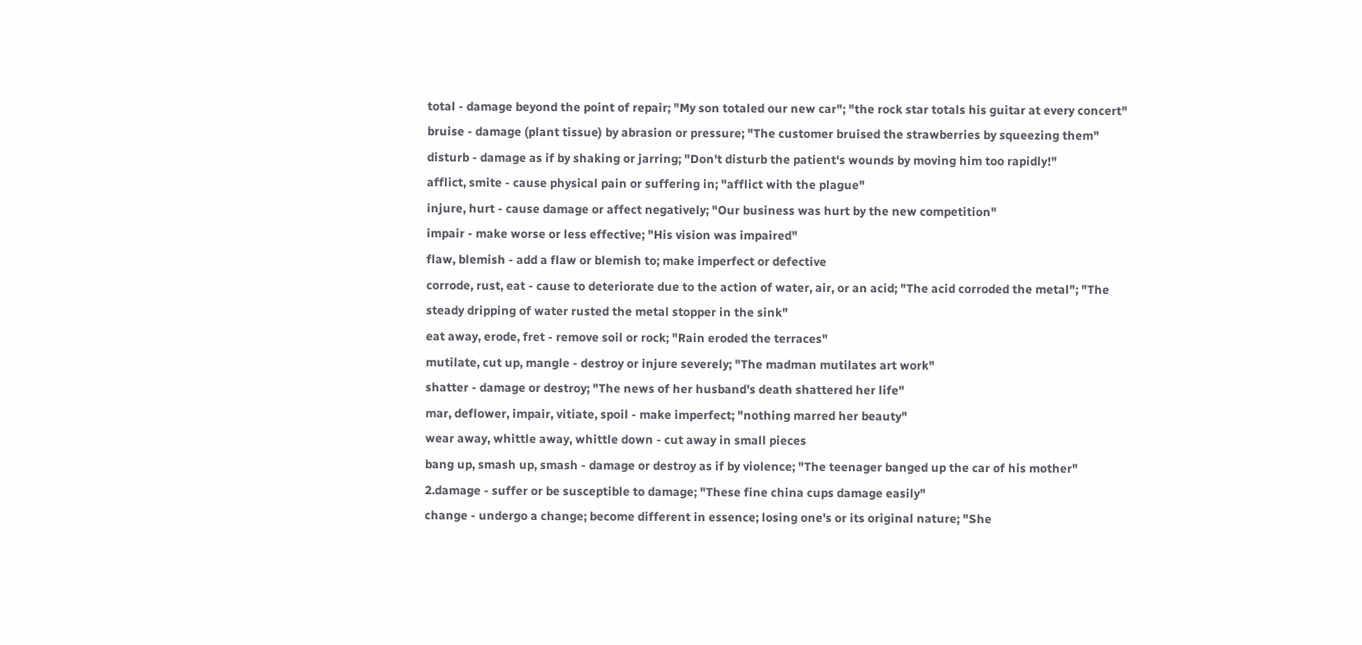total - damage beyond the point of repair; "My son totaled our new car"; "the rock star totals his guitar at every concert"
bruise - damage (plant tissue) by abrasion or pressure; "The customer bruised the strawberries by squeezing them"
disturb - damage as if by shaking or jarring; "Don't disturb the patient's wounds by moving him too rapidly!"
afflict, smite - cause physical pain or suffering in; "afflict with the plague"
injure, hurt - cause damage or affect negatively; "Our business was hurt by the new competition"
impair - make worse or less effective; "His vision was impaired"
flaw, blemish - add a flaw or blemish to; make imperfect or defective
corrode, rust, eat - cause to deteriorate due to the action of water, air, or an acid; "The acid corroded the metal"; "The steady dripping of water rusted the metal stopper in the sink"
eat away, erode, fret - remove soil or rock; "Rain eroded the terraces"
mutilate, cut up, mangle - destroy or injure severely; "The madman mutilates art work"
shatter - damage or destroy; "The news of her husband's death shattered her life"
mar, deflower, impair, vitiate, spoil - make imperfect; "nothing marred her beauty"
wear away, whittle away, whittle down - cut away in small pieces
bang up, smash up, smash - damage or destroy as if by violence; "The teenager banged up the car of his mother"
2.damage - suffer or be susceptible to damage; "These fine china cups damage easily"
change - undergo a change; become different in essence; losing one's or its original nature; "She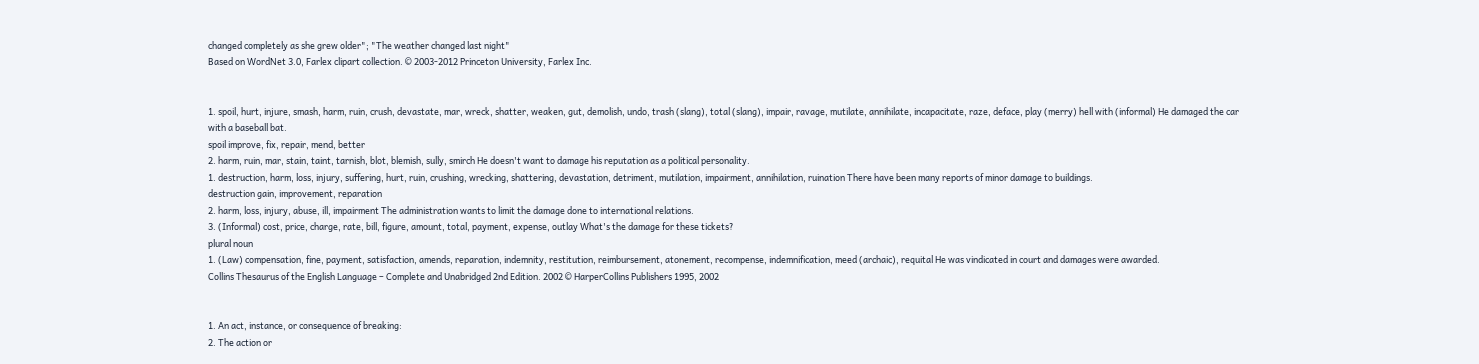changed completely as she grew older"; "The weather changed last night"
Based on WordNet 3.0, Farlex clipart collection. © 2003-2012 Princeton University, Farlex Inc.


1. spoil, hurt, injure, smash, harm, ruin, crush, devastate, mar, wreck, shatter, weaken, gut, demolish, undo, trash (slang), total (slang), impair, ravage, mutilate, annihilate, incapacitate, raze, deface, play (merry) hell with (informal) He damaged the car with a baseball bat.
spoil improve, fix, repair, mend, better
2. harm, ruin, mar, stain, taint, tarnish, blot, blemish, sully, smirch He doesn't want to damage his reputation as a political personality.
1. destruction, harm, loss, injury, suffering, hurt, ruin, crushing, wrecking, shattering, devastation, detriment, mutilation, impairment, annihilation, ruination There have been many reports of minor damage to buildings.
destruction gain, improvement, reparation
2. harm, loss, injury, abuse, ill, impairment The administration wants to limit the damage done to international relations.
3. (Informal) cost, price, charge, rate, bill, figure, amount, total, payment, expense, outlay What's the damage for these tickets?
plural noun
1. (Law) compensation, fine, payment, satisfaction, amends, reparation, indemnity, restitution, reimbursement, atonement, recompense, indemnification, meed (archaic), requital He was vindicated in court and damages were awarded.
Collins Thesaurus of the English Language – Complete and Unabridged 2nd Edition. 2002 © HarperCollins Publishers 1995, 2002


1. An act, instance, or consequence of breaking:
2. The action or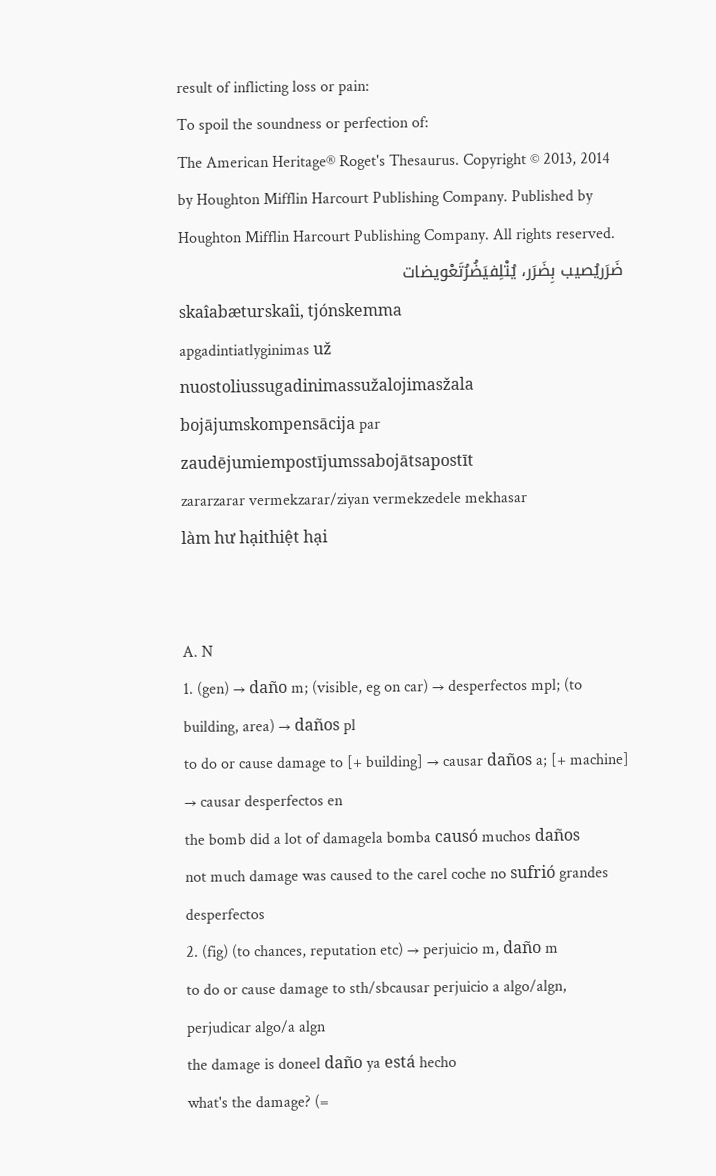result of inflicting loss or pain:
To spoil the soundness or perfection of:
The American Heritage® Roget's Thesaurus. Copyright © 2013, 2014 by Houghton Mifflin Harcourt Publishing Company. Published by Houghton Mifflin Harcourt Publishing Company. All rights reserved.
ضَرَريُصيب بِضَرَر، يُتْلِفيَضُرُتَعْويضات
skaîabæturskaîi, tjónskemma
apgadintiatlyginimas už nuostoliussugadinimassužalojimasžala
bojājumskompensācija par zaudējumiempostījumssabojātsapostīt
zararzarar vermekzarar/ziyan vermekzedele mekhasar
làm hư hạithiệt hại


A. N
1. (gen) → daño m; (visible, eg on car) → desperfectos mpl; (to building, area) → daños pl
to do or cause damage to [+ building] → causar daños a; [+ machine] → causar desperfectos en
the bomb did a lot of damagela bomba causó muchos daños
not much damage was caused to the carel coche no sufrió grandes desperfectos
2. (fig) (to chances, reputation etc) → perjuicio m, daño m
to do or cause damage to sth/sbcausar perjuicio a algo/algn, perjudicar algo/a algn
the damage is doneel daño ya está hecho
what's the damage? (=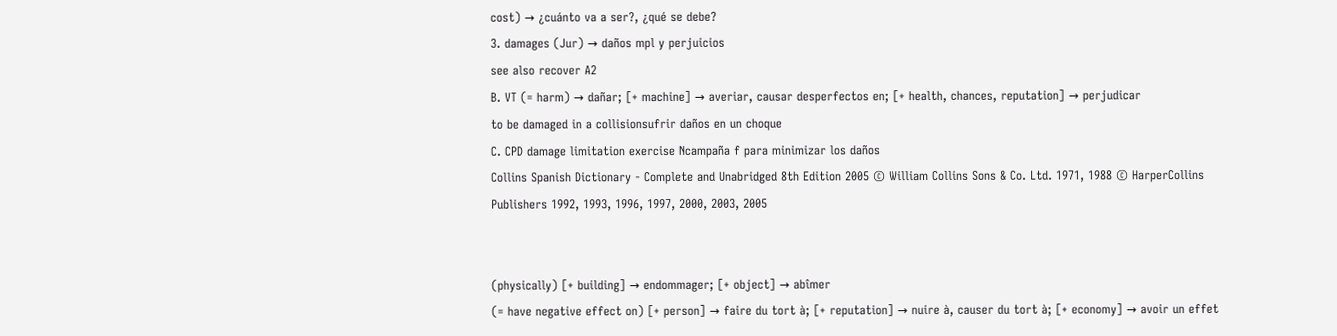cost) → ¿cuánto va a ser?, ¿qué se debe?
3. damages (Jur) → daños mpl y perjuicios
see also recover A2
B. VT (= harm) → dañar; [+ machine] → averiar, causar desperfectos en; [+ health, chances, reputation] → perjudicar
to be damaged in a collisionsufrir daños en un choque
C. CPD damage limitation exercise Ncampaña f para minimizar los daños
Collins Spanish Dictionary - Complete and Unabridged 8th Edition 2005 © William Collins Sons & Co. Ltd. 1971, 1988 © HarperCollins Publishers 1992, 1993, 1996, 1997, 2000, 2003, 2005


(physically) [+ building] → endommager; [+ object] → abîmer
(= have negative effect on) [+ person] → faire du tort à; [+ reputation] → nuire à, causer du tort à; [+ economy] → avoir un effet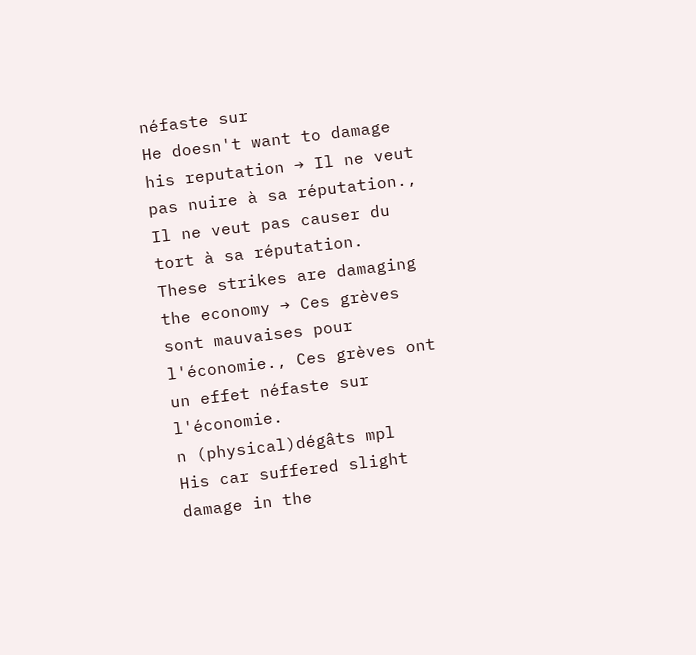néfaste sur
He doesn't want to damage his reputation → Il ne veut pas nuire à sa réputation., Il ne veut pas causer du tort à sa réputation.
These strikes are damaging the economy → Ces grèves sont mauvaises pour l'économie., Ces grèves ont un effet néfaste sur l'économie.
n (physical)dégâts mpl
His car suffered slight damage in the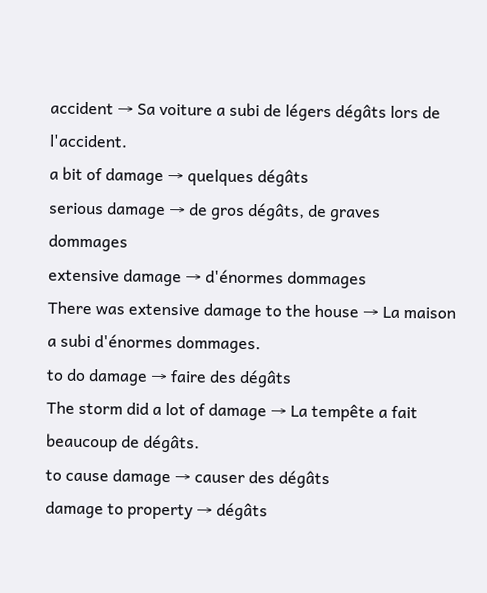accident → Sa voiture a subi de légers dégâts lors de l'accident.
a bit of damage → quelques dégâts
serious damage → de gros dégâts, de graves dommages
extensive damage → d'énormes dommages
There was extensive damage to the house → La maison a subi d'énormes dommages.
to do damage → faire des dégâts
The storm did a lot of damage → La tempête a fait beaucoup de dégâts.
to cause damage → causer des dégâts
damage to property → dégâts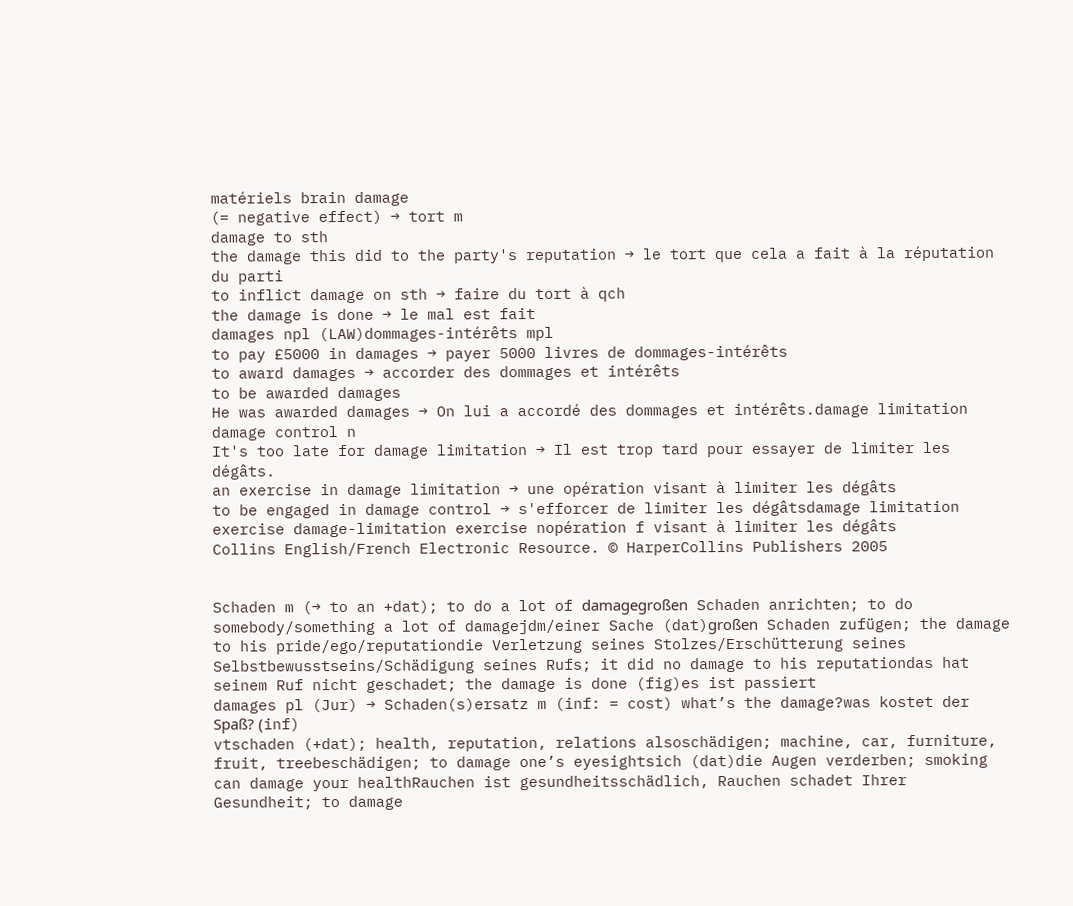matériels brain damage
(= negative effect) → tort m
damage to sth
the damage this did to the party's reputation → le tort que cela a fait à la réputation du parti
to inflict damage on sth → faire du tort à qch
the damage is done → le mal est fait
damages npl (LAW)dommages-intérêts mpl
to pay £5000 in damages → payer 5000 livres de dommages-intérêts
to award damages → accorder des dommages et intérêts
to be awarded damages
He was awarded damages → On lui a accordé des dommages et intérêts.damage limitation damage control n
It's too late for damage limitation → Il est trop tard pour essayer de limiter les dégâts.
an exercise in damage limitation → une opération visant à limiter les dégâts
to be engaged in damage control → s'efforcer de limiter les dégâtsdamage limitation exercise damage-limitation exercise nopération f visant à limiter les dégâts
Collins English/French Electronic Resource. © HarperCollins Publishers 2005


Schaden m (→ to an +dat); to do a lot of damagegroßen Schaden anrichten; to do somebody/something a lot of damagejdm/einer Sache (dat)großen Schaden zufügen; the damage to his pride/ego/reputationdie Verletzung seines Stolzes/Erschütterung seines Selbstbewusstseins/Schädigung seines Rufs; it did no damage to his reputationdas hat seinem Ruf nicht geschadet; the damage is done (fig)es ist passiert
damages pl (Jur) → Schaden(s)ersatz m (inf: = cost) what’s the damage?was kostet der Spaß? (inf)
vtschaden (+dat); health, reputation, relations alsoschädigen; machine, car, furniture, fruit, treebeschädigen; to damage one’s eyesightsich (dat)die Augen verderben; smoking can damage your healthRauchen ist gesundheitsschädlich, Rauchen schadet Ihrer Gesundheit; to damage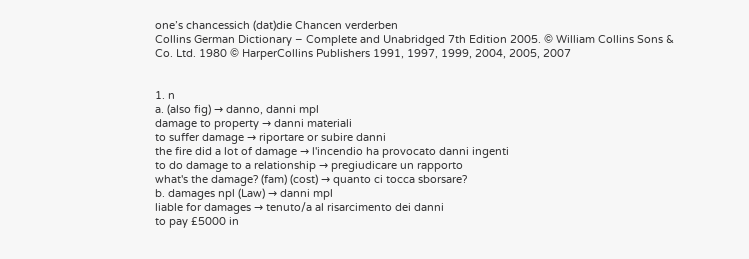one’s chancessich (dat)die Chancen verderben
Collins German Dictionary – Complete and Unabridged 7th Edition 2005. © William Collins Sons & Co. Ltd. 1980 © HarperCollins Publishers 1991, 1997, 1999, 2004, 2005, 2007


1. n
a. (also fig) → danno, danni mpl
damage to property → danni materiali
to suffer damage → riportare or subire danni
the fire did a lot of damage → l'incendio ha provocato danni ingenti
to do damage to a relationship → pregiudicare un rapporto
what's the damage? (fam) (cost) → quanto ci tocca sborsare?
b. damages npl (Law) → danni mpl
liable for damages → tenuto/a al risarcimento dei danni
to pay £5000 in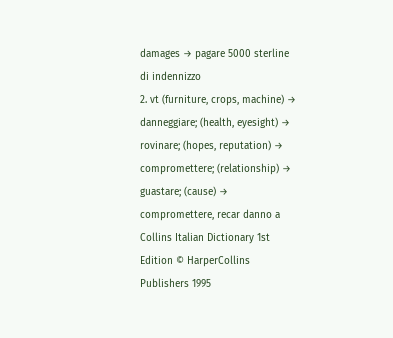damages → pagare 5000 sterline di indennizzo
2. vt (furniture, crops, machine) → danneggiare; (health, eyesight) → rovinare; (hopes, reputation) → compromettere; (relationship) → guastare; (cause) → compromettere, recar danno a
Collins Italian Dictionary 1st Edition © HarperCollins Publishers 1995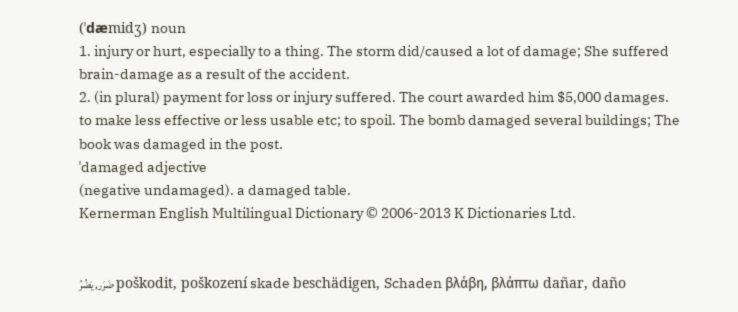(ˈdӕmidʒ) noun
1. injury or hurt, especially to a thing. The storm did/caused a lot of damage; She suffered brain-damage as a result of the accident.
2. (in plural) payment for loss or injury suffered. The court awarded him $5,000 damages.
to make less effective or less usable etc; to spoil. The bomb damaged several buildings; The book was damaged in the post.
ˈdamaged adjective
(negative undamaged). a damaged table.
Kernerman English Multilingual Dictionary © 2006-2013 K Dictionaries Ltd.


ضَرَر, يَضُرُ poškodit, poškození skade beschädigen, Schaden βλάβη, βλάπτω dañar, daño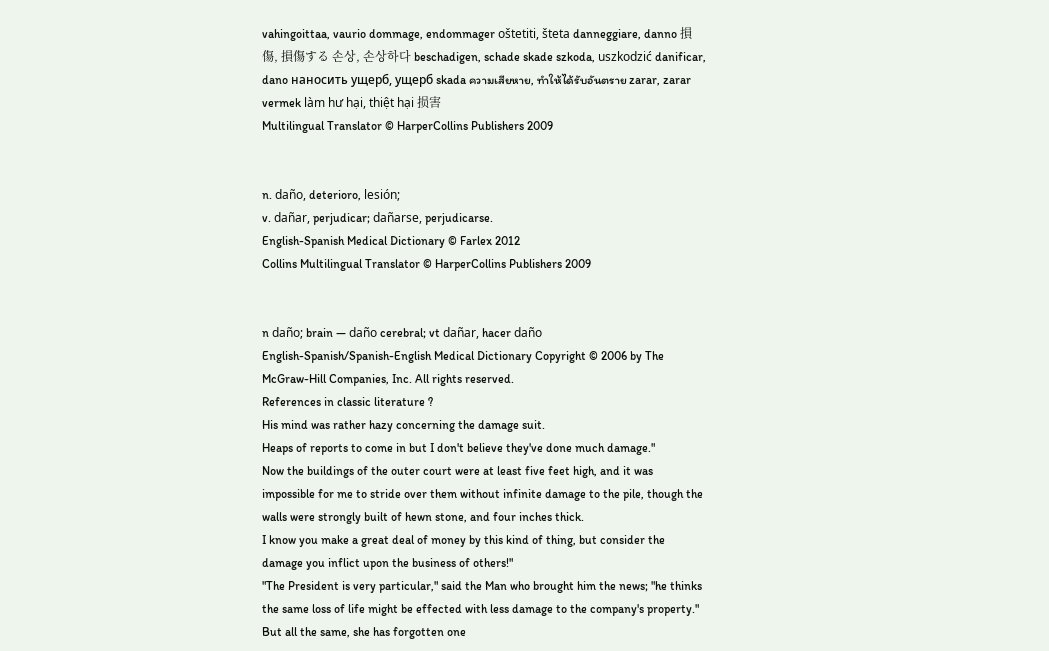vahingoittaa, vaurio dommage, endommager oštetiti, šteta danneggiare, danno 損傷, 損傷する 손상, 손상하다 beschadigen, schade skade szkoda, uszkodzić danificar, dano наносить ущерб, ущерб skada ความเสียหาย, ทำให้ได้รับอันตราย zarar, zarar vermek làm hư hại, thiệt hại 损害
Multilingual Translator © HarperCollins Publishers 2009


n. daño, deterioro, lesión;
v. dañar, perjudicar; dañarse, perjudicarse.
English-Spanish Medical Dictionary © Farlex 2012
Collins Multilingual Translator © HarperCollins Publishers 2009


n daño; brain — daño cerebral; vt dañar, hacer daño
English-Spanish/Spanish-English Medical Dictionary Copyright © 2006 by The McGraw-Hill Companies, Inc. All rights reserved.
References in classic literature ?
His mind was rather hazy concerning the damage suit.
Heaps of reports to come in but I don't believe they've done much damage."
Now the buildings of the outer court were at least five feet high, and it was impossible for me to stride over them without infinite damage to the pile, though the walls were strongly built of hewn stone, and four inches thick.
I know you make a great deal of money by this kind of thing, but consider the damage you inflict upon the business of others!"
"The President is very particular," said the Man who brought him the news; "he thinks the same loss of life might be effected with less damage to the company's property."
But all the same, she has forgotten one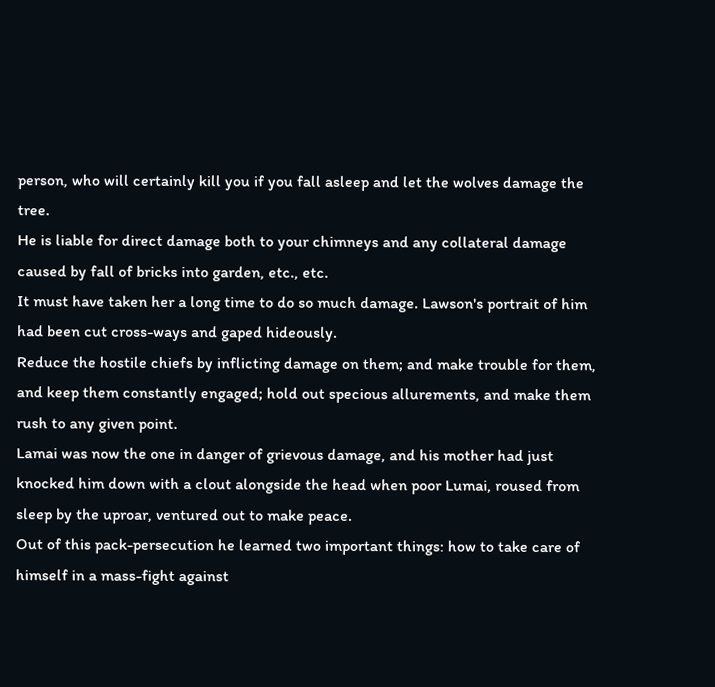person, who will certainly kill you if you fall asleep and let the wolves damage the tree.
He is liable for direct damage both to your chimneys and any collateral damage caused by fall of bricks into garden, etc., etc.
It must have taken her a long time to do so much damage. Lawson's portrait of him had been cut cross-ways and gaped hideously.
Reduce the hostile chiefs by inflicting damage on them; and make trouble for them, and keep them constantly engaged; hold out specious allurements, and make them rush to any given point.
Lamai was now the one in danger of grievous damage, and his mother had just knocked him down with a clout alongside the head when poor Lumai, roused from sleep by the uproar, ventured out to make peace.
Out of this pack-persecution he learned two important things: how to take care of himself in a mass-fight against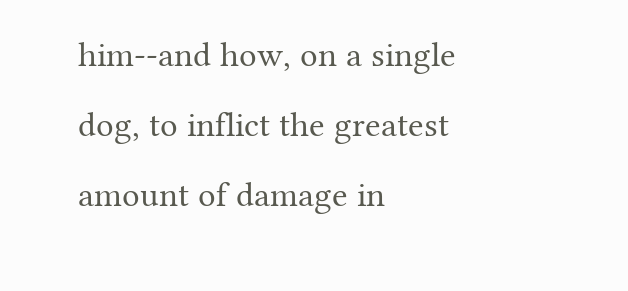him--and how, on a single dog, to inflict the greatest amount of damage in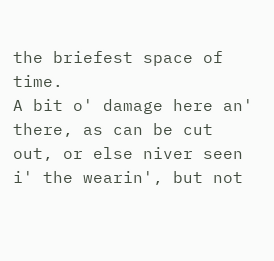the briefest space of time.
A bit o' damage here an' there, as can be cut out, or else niver seen i' the wearin', but not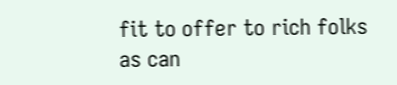fit to offer to rich folks as can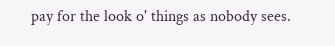pay for the look o' things as nobody sees.